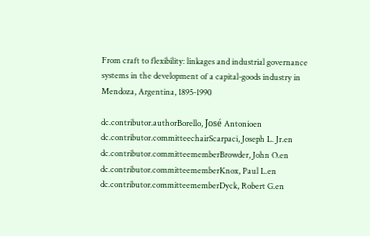From craft to flexibility: linkages and industrial governance systems in the development of a capital-goods industry in Mendoza, Argentina, 1895-1990

dc.contributor.authorBorello, José Antonioen
dc.contributor.committeechairScarpaci, Joseph L. Jr.en
dc.contributor.committeememberBrowder, John O.en
dc.contributor.committeememberKnox, Paul L.en
dc.contributor.committeememberDyck, Robert G.en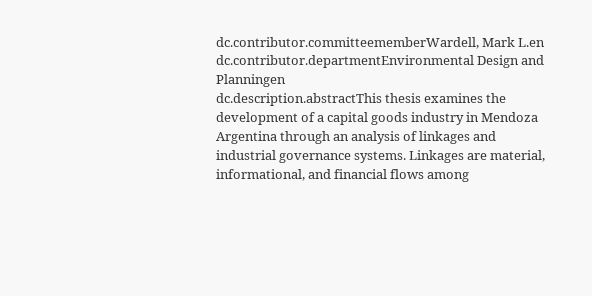dc.contributor.committeememberWardell, Mark L.en
dc.contributor.departmentEnvironmental Design and Planningen
dc.description.abstractThis thesis examines the development of a capital goods industry in Mendoza Argentina through an analysis of linkages and industrial governance systems. Linkages are material, informational, and financial flows among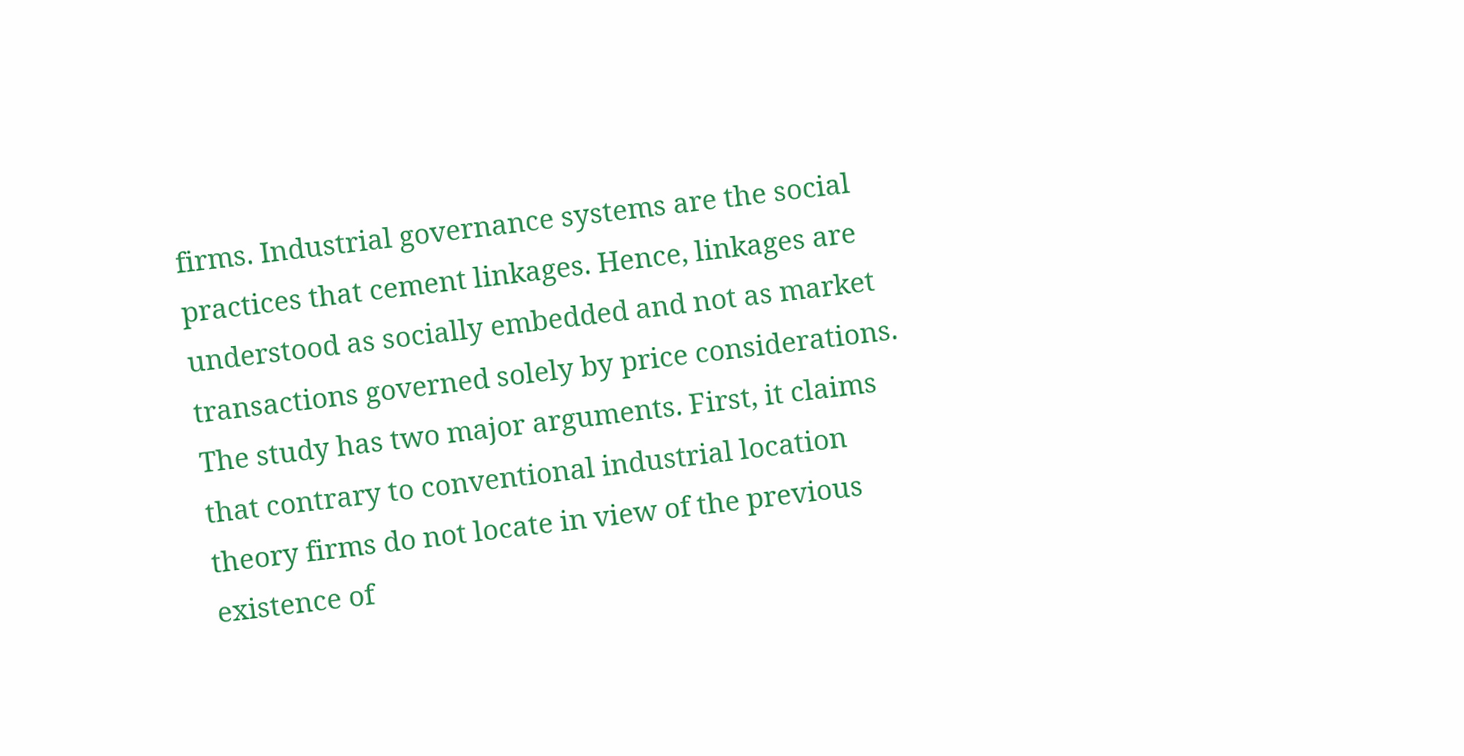firms. Industrial governance systems are the social practices that cement linkages. Hence, linkages are understood as socially embedded and not as market transactions governed solely by price considerations. The study has two major arguments. First, it claims that contrary to conventional industrial location theory firms do not locate in view of the previous existence of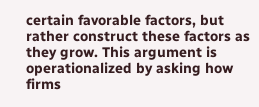certain favorable factors, but rather construct these factors as they grow. This argument is operationalized by asking how firms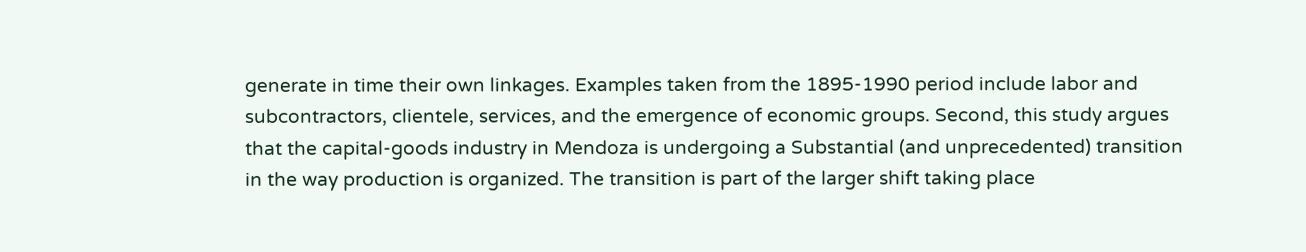generate in time their own linkages. Examples taken from the 1895-1990 period include labor and subcontractors, clientele, services, and the emergence of economic groups. Second, this study argues that the capital-goods industry in Mendoza is undergoing a Substantial (and unprecedented) transition in the way production is organized. The transition is part of the larger shift taking place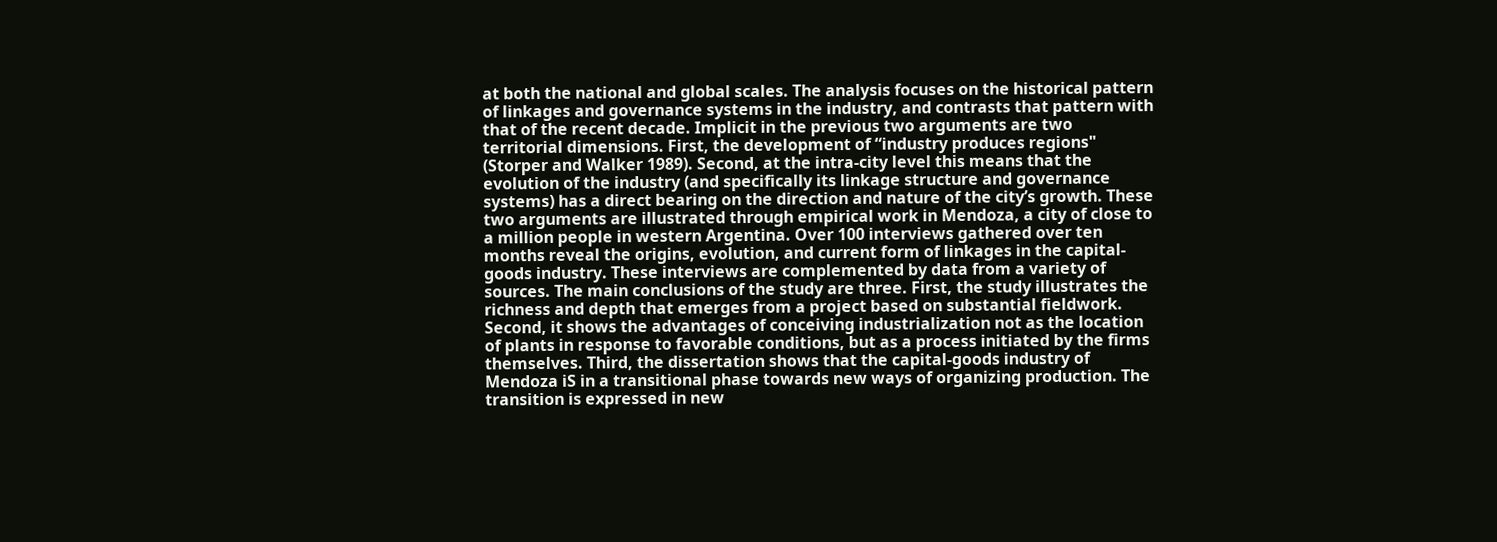at both the national and global scales. The analysis focuses on the historical pattern of linkages and governance systems in the industry, and contrasts that pattern with that of the recent decade. Implicit in the previous two arguments are two territorial dimensions. First, the development of “industry produces regions" (Storper and Walker 1989). Second, at the intra-city level this means that the evolution of the industry (and specifically its linkage structure and governance systems) has a direct bearing on the direction and nature of the city’s growth. These two arguments are illustrated through empirical work in Mendoza, a city of close to a million people in western Argentina. Over 100 interviews gathered over ten months reveal the origins, evolution, and current form of linkages in the capital-goods industry. These interviews are complemented by data from a variety of sources. The main conclusions of the study are three. First, the study illustrates the richness and depth that emerges from a project based on substantial fieldwork. Second, it shows the advantages of conceiving industrialization not as the location of plants in response to favorable conditions, but as a process initiated by the firms themselves. Third, the dissertation shows that the capital-goods industry of Mendoza iS in a transitional phase towards new ways of organizing production. The transition is expressed in new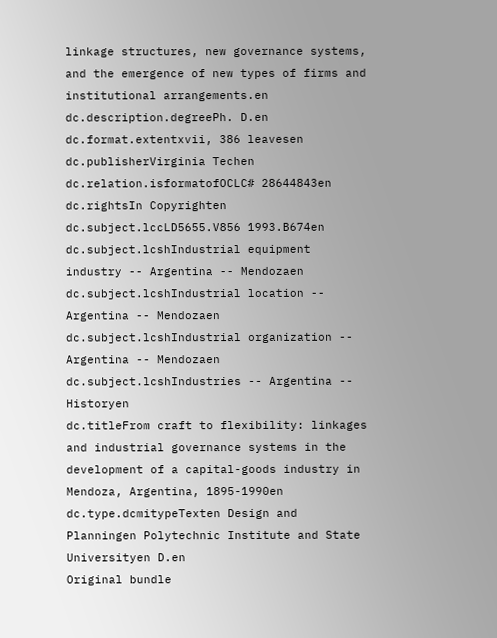linkage structures, new governance systems, and the emergence of new types of firms and institutional arrangements.en
dc.description.degreePh. D.en
dc.format.extentxvii, 386 leavesen
dc.publisherVirginia Techen
dc.relation.isformatofOCLC# 28644843en
dc.rightsIn Copyrighten
dc.subject.lccLD5655.V856 1993.B674en
dc.subject.lcshIndustrial equipment industry -- Argentina -- Mendozaen
dc.subject.lcshIndustrial location -- Argentina -- Mendozaen
dc.subject.lcshIndustrial organization -- Argentina -- Mendozaen
dc.subject.lcshIndustries -- Argentina -- Historyen
dc.titleFrom craft to flexibility: linkages and industrial governance systems in the development of a capital-goods industry in Mendoza, Argentina, 1895-1990en
dc.type.dcmitypeTexten Design and Planningen Polytechnic Institute and State Universityen D.en
Original bundle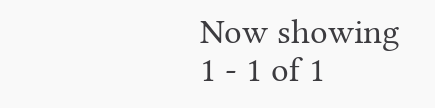Now showing 1 - 1 of 1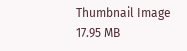Thumbnail Image
17.95 MB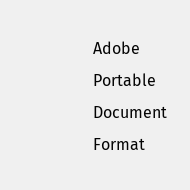Adobe Portable Document Format